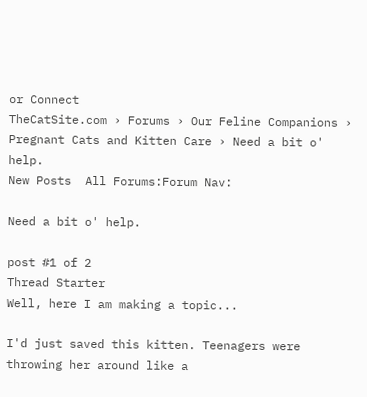or Connect
TheCatSite.com › Forums › Our Feline Companions › Pregnant Cats and Kitten Care › Need a bit o' help.
New Posts  All Forums:Forum Nav:

Need a bit o' help.

post #1 of 2
Thread Starter
Well, here I am making a topic...

I'd just saved this kitten. Teenagers were throwing her around like a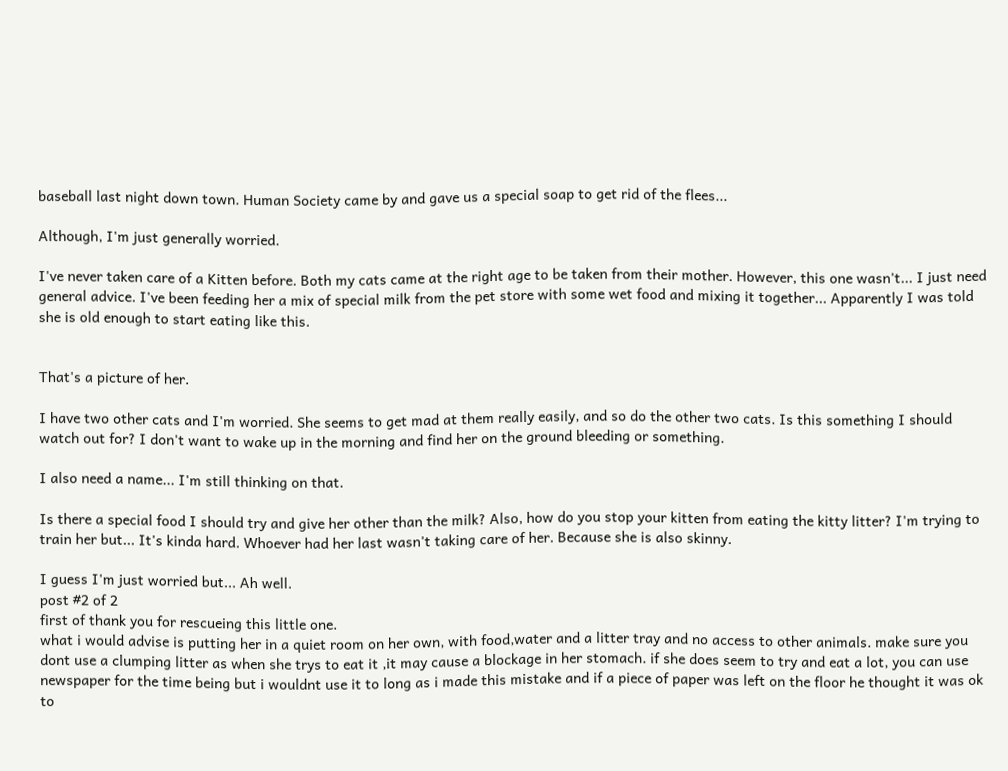baseball last night down town. Human Society came by and gave us a special soap to get rid of the flees...

Although, I'm just generally worried.

I've never taken care of a Kitten before. Both my cats came at the right age to be taken from their mother. However, this one wasn't... I just need general advice. I've been feeding her a mix of special milk from the pet store with some wet food and mixing it together... Apparently I was told she is old enough to start eating like this.


That's a picture of her.

I have two other cats and I'm worried. She seems to get mad at them really easily, and so do the other two cats. Is this something I should watch out for? I don't want to wake up in the morning and find her on the ground bleeding or something.

I also need a name... I'm still thinking on that.

Is there a special food I should try and give her other than the milk? Also, how do you stop your kitten from eating the kitty litter? I'm trying to train her but... It's kinda hard. Whoever had her last wasn't taking care of her. Because she is also skinny.

I guess I'm just worried but... Ah well.
post #2 of 2
first of thank you for rescueing this little one.
what i would advise is putting her in a quiet room on her own, with food,water and a litter tray and no access to other animals. make sure you dont use a clumping litter as when she trys to eat it ,it may cause a blockage in her stomach. if she does seem to try and eat a lot, you can use newspaper for the time being but i wouldnt use it to long as i made this mistake and if a piece of paper was left on the floor he thought it was ok to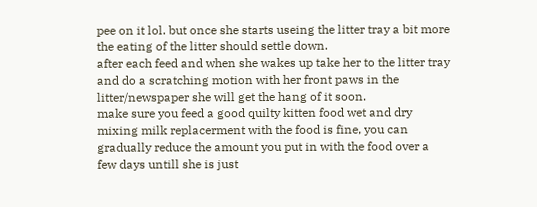pee on it lol. but once she starts useing the litter tray a bit more the eating of the litter should settle down.
after each feed and when she wakes up take her to the litter tray and do a scratching motion with her front paws in the litter/newspaper she will get the hang of it soon.
make sure you feed a good quilty kitten food wet and dry mixing milk replacerment with the food is fine, you can gradually reduce the amount you put in with the food over a few days untill she is just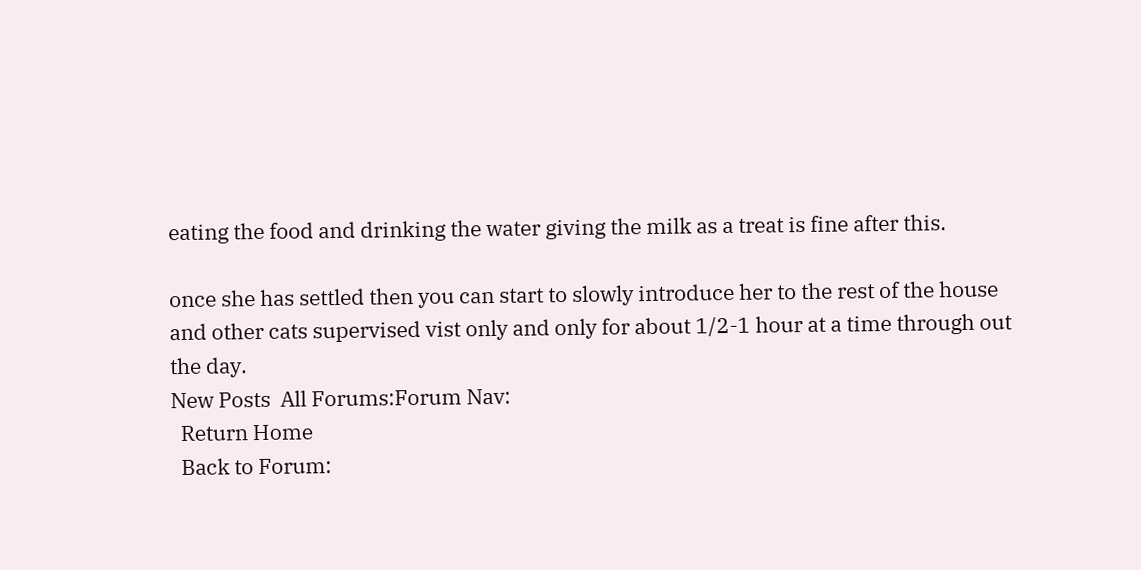eating the food and drinking the water giving the milk as a treat is fine after this.

once she has settled then you can start to slowly introduce her to the rest of the house and other cats supervised vist only and only for about 1/2-1 hour at a time through out the day.
New Posts  All Forums:Forum Nav:
  Return Home
  Back to Forum: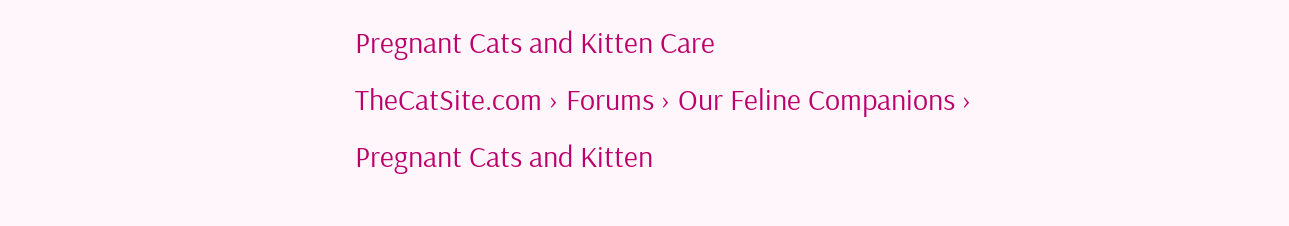Pregnant Cats and Kitten Care
TheCatSite.com › Forums › Our Feline Companions › Pregnant Cats and Kitten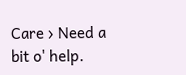Care › Need a bit o' help.